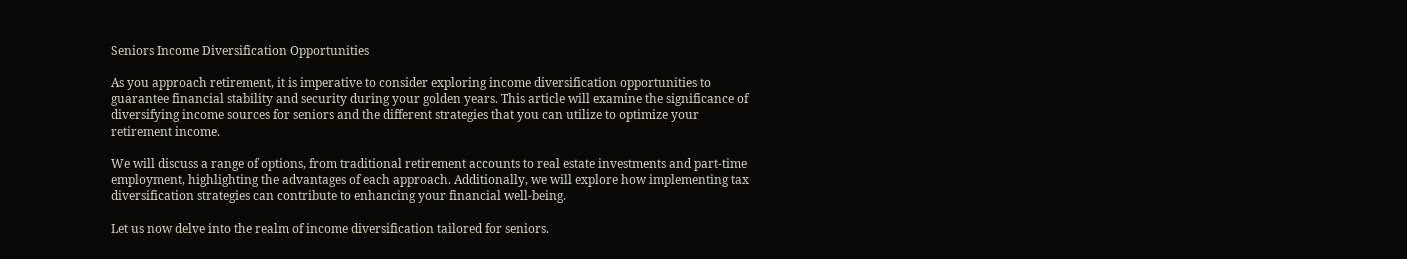Seniors Income Diversification Opportunities

As you approach retirement, it is imperative to consider exploring income diversification opportunities to guarantee financial stability and security during your golden years. This article will examine the significance of diversifying income sources for seniors and the different strategies that you can utilize to optimize your retirement income.

We will discuss a range of options, from traditional retirement accounts to real estate investments and part-time employment, highlighting the advantages of each approach. Additionally, we will explore how implementing tax diversification strategies can contribute to enhancing your financial well-being.

Let us now delve into the realm of income diversification tailored for seniors.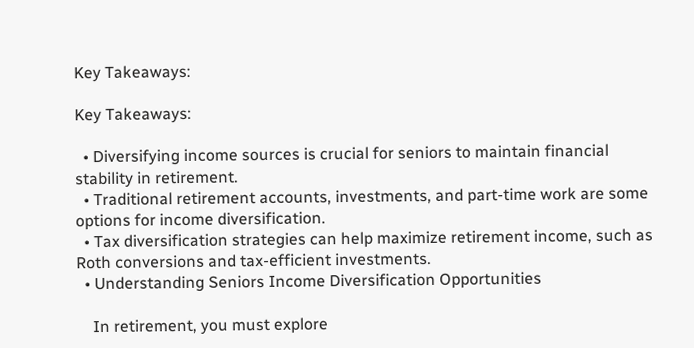Key Takeaways:

Key Takeaways:

  • Diversifying income sources is crucial for seniors to maintain financial stability in retirement.
  • Traditional retirement accounts, investments, and part-time work are some options for income diversification.
  • Tax diversification strategies can help maximize retirement income, such as Roth conversions and tax-efficient investments.
  • Understanding Seniors Income Diversification Opportunities

    In retirement, you must explore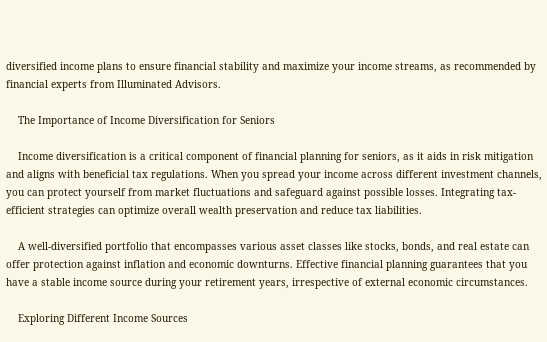diversified income plans to ensure financial stability and maximize your income streams, as recommended by financial experts from Illuminated Advisors.

    The Importance of Income Diversification for Seniors

    Income diversification is a critical component of financial planning for seniors, as it aids in risk mitigation and aligns with beneficial tax regulations. When you spread your income across different investment channels, you can protect yourself from market fluctuations and safeguard against possible losses. Integrating tax-efficient strategies can optimize overall wealth preservation and reduce tax liabilities.

    A well-diversified portfolio that encompasses various asset classes like stocks, bonds, and real estate can offer protection against inflation and economic downturns. Effective financial planning guarantees that you have a stable income source during your retirement years, irrespective of external economic circumstances.

    Exploring Different Income Sources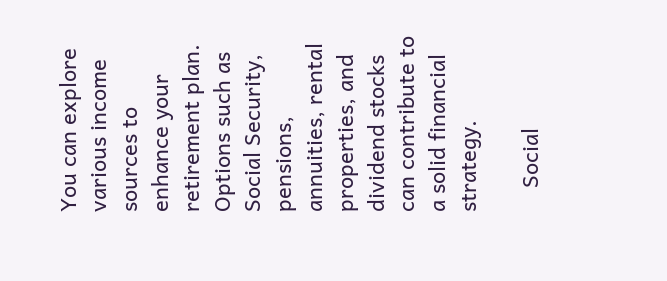You can explore various income sources to enhance your retirement plan. Options such as Social Security, pensions, annuities, rental properties, and dividend stocks can contribute to a solid financial strategy.

    Social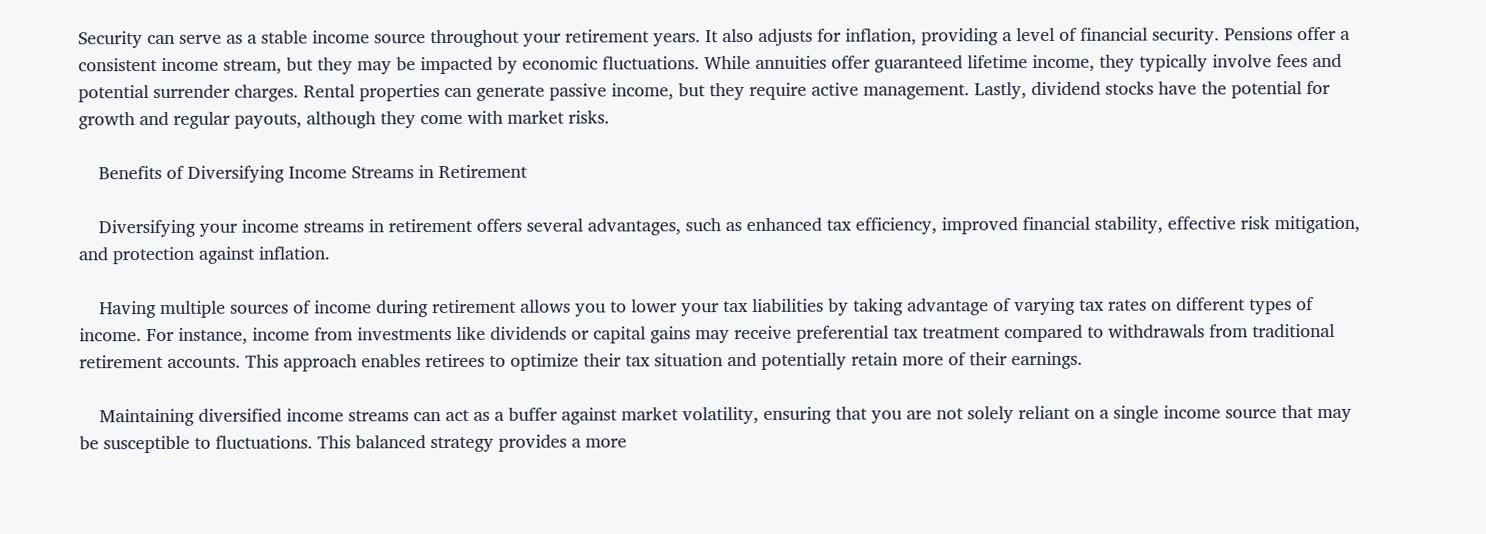Security can serve as a stable income source throughout your retirement years. It also adjusts for inflation, providing a level of financial security. Pensions offer a consistent income stream, but they may be impacted by economic fluctuations. While annuities offer guaranteed lifetime income, they typically involve fees and potential surrender charges. Rental properties can generate passive income, but they require active management. Lastly, dividend stocks have the potential for growth and regular payouts, although they come with market risks.

    Benefits of Diversifying Income Streams in Retirement

    Diversifying your income streams in retirement offers several advantages, such as enhanced tax efficiency, improved financial stability, effective risk mitigation, and protection against inflation.

    Having multiple sources of income during retirement allows you to lower your tax liabilities by taking advantage of varying tax rates on different types of income. For instance, income from investments like dividends or capital gains may receive preferential tax treatment compared to withdrawals from traditional retirement accounts. This approach enables retirees to optimize their tax situation and potentially retain more of their earnings.

    Maintaining diversified income streams can act as a buffer against market volatility, ensuring that you are not solely reliant on a single income source that may be susceptible to fluctuations. This balanced strategy provides a more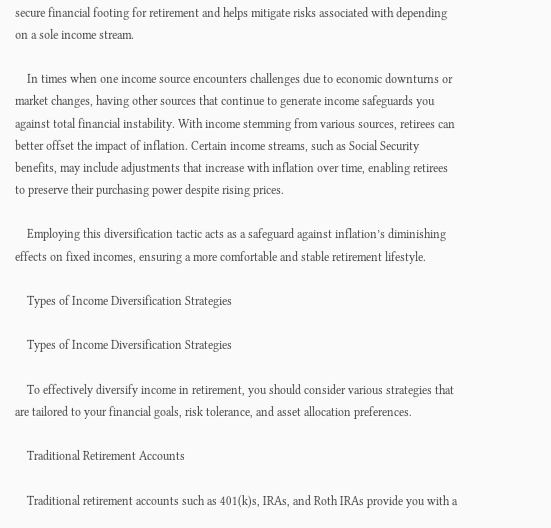secure financial footing for retirement and helps mitigate risks associated with depending on a sole income stream.

    In times when one income source encounters challenges due to economic downturns or market changes, having other sources that continue to generate income safeguards you against total financial instability. With income stemming from various sources, retirees can better offset the impact of inflation. Certain income streams, such as Social Security benefits, may include adjustments that increase with inflation over time, enabling retirees to preserve their purchasing power despite rising prices.

    Employing this diversification tactic acts as a safeguard against inflation’s diminishing effects on fixed incomes, ensuring a more comfortable and stable retirement lifestyle.

    Types of Income Diversification Strategies

    Types of Income Diversification Strategies

    To effectively diversify income in retirement, you should consider various strategies that are tailored to your financial goals, risk tolerance, and asset allocation preferences.

    Traditional Retirement Accounts

    Traditional retirement accounts such as 401(k)s, IRAs, and Roth IRAs provide you with a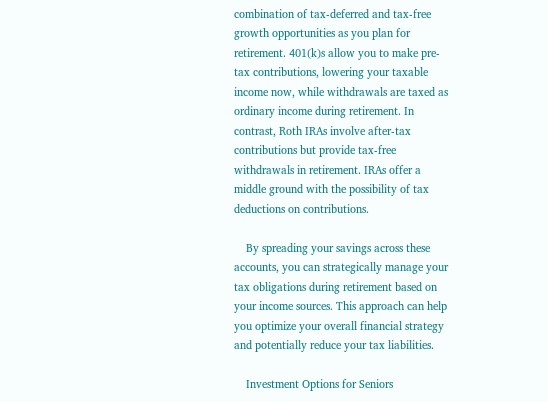combination of tax-deferred and tax-free growth opportunities as you plan for retirement. 401(k)s allow you to make pre-tax contributions, lowering your taxable income now, while withdrawals are taxed as ordinary income during retirement. In contrast, Roth IRAs involve after-tax contributions but provide tax-free withdrawals in retirement. IRAs offer a middle ground with the possibility of tax deductions on contributions.

    By spreading your savings across these accounts, you can strategically manage your tax obligations during retirement based on your income sources. This approach can help you optimize your overall financial strategy and potentially reduce your tax liabilities.

    Investment Options for Seniors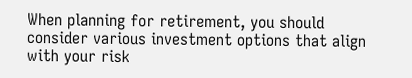When planning for retirement, you should consider various investment options that align with your risk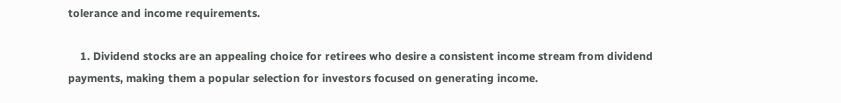tolerance and income requirements.

    1. Dividend stocks are an appealing choice for retirees who desire a consistent income stream from dividend payments, making them a popular selection for investors focused on generating income.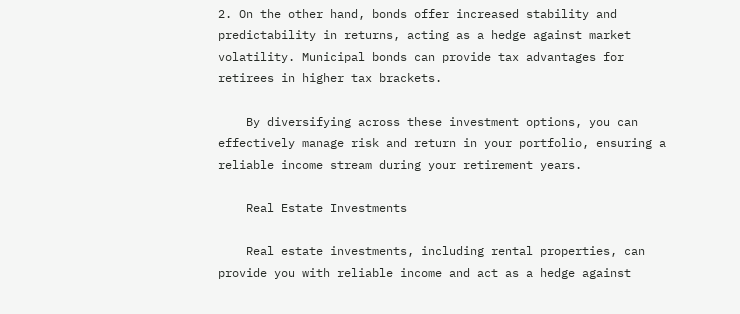2. On the other hand, bonds offer increased stability and predictability in returns, acting as a hedge against market volatility. Municipal bonds can provide tax advantages for retirees in higher tax brackets.

    By diversifying across these investment options, you can effectively manage risk and return in your portfolio, ensuring a reliable income stream during your retirement years.

    Real Estate Investments

    Real estate investments, including rental properties, can provide you with reliable income and act as a hedge against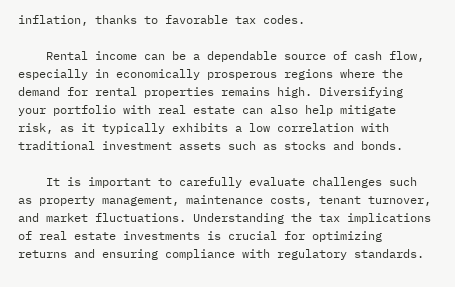inflation, thanks to favorable tax codes.

    Rental income can be a dependable source of cash flow, especially in economically prosperous regions where the demand for rental properties remains high. Diversifying your portfolio with real estate can also help mitigate risk, as it typically exhibits a low correlation with traditional investment assets such as stocks and bonds.

    It is important to carefully evaluate challenges such as property management, maintenance costs, tenant turnover, and market fluctuations. Understanding the tax implications of real estate investments is crucial for optimizing returns and ensuring compliance with regulatory standards.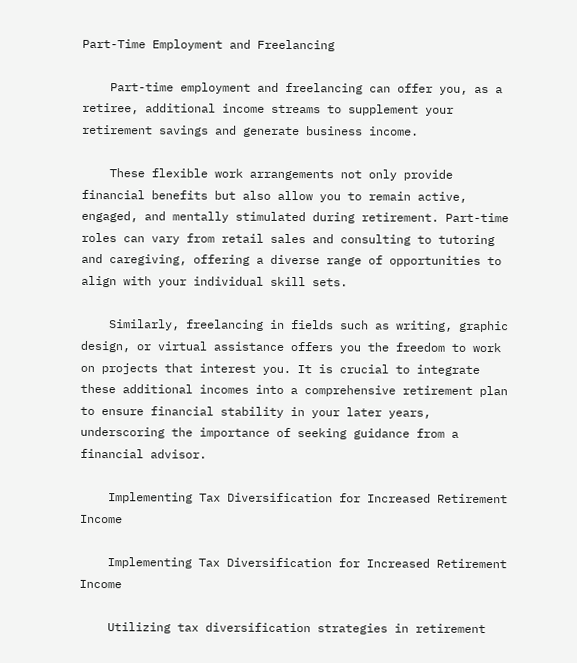Part-Time Employment and Freelancing

    Part-time employment and freelancing can offer you, as a retiree, additional income streams to supplement your retirement savings and generate business income.

    These flexible work arrangements not only provide financial benefits but also allow you to remain active, engaged, and mentally stimulated during retirement. Part-time roles can vary from retail sales and consulting to tutoring and caregiving, offering a diverse range of opportunities to align with your individual skill sets.

    Similarly, freelancing in fields such as writing, graphic design, or virtual assistance offers you the freedom to work on projects that interest you. It is crucial to integrate these additional incomes into a comprehensive retirement plan to ensure financial stability in your later years, underscoring the importance of seeking guidance from a financial advisor.

    Implementing Tax Diversification for Increased Retirement Income

    Implementing Tax Diversification for Increased Retirement Income

    Utilizing tax diversification strategies in retirement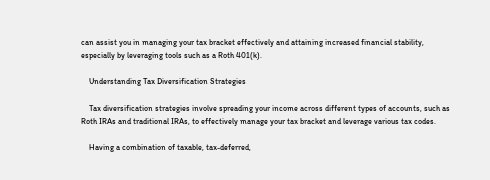can assist you in managing your tax bracket effectively and attaining increased financial stability, especially by leveraging tools such as a Roth 401(k).

    Understanding Tax Diversification Strategies

    Tax diversification strategies involve spreading your income across different types of accounts, such as Roth IRAs and traditional IRAs, to effectively manage your tax bracket and leverage various tax codes.

    Having a combination of taxable, tax-deferred,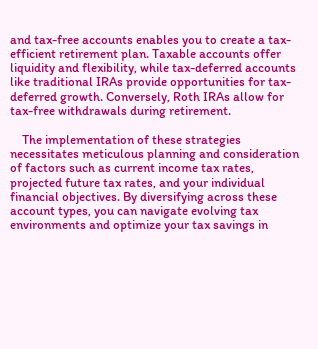and tax-free accounts enables you to create a tax-efficient retirement plan. Taxable accounts offer liquidity and flexibility, while tax-deferred accounts like traditional IRAs provide opportunities for tax-deferred growth. Conversely, Roth IRAs allow for tax-free withdrawals during retirement.

    The implementation of these strategies necessitates meticulous planning and consideration of factors such as current income tax rates, projected future tax rates, and your individual financial objectives. By diversifying across these account types, you can navigate evolving tax environments and optimize your tax savings in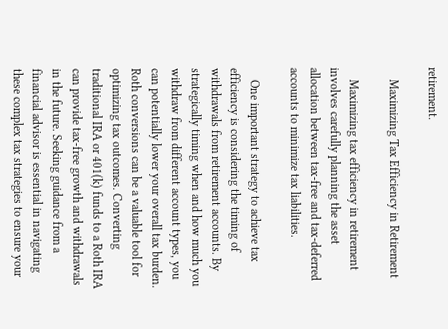retirement.

    Maximizing Tax Efficiency in Retirement

    Maximizing tax efficiency in retirement involves carefully planning the asset allocation between tax-free and tax-deferred accounts to minimize tax liabilities.

    One important strategy to achieve tax efficiency is considering the timing of withdrawals from retirement accounts. By strategically timing when and how much you withdraw from different account types, you can potentially lower your overall tax burden. Roth conversions can be a valuable tool for optimizing tax outcomes. Converting traditional IRA or 401(k) funds to a Roth IRA can provide tax-free growth and withdrawals in the future. Seeking guidance from a financial advisor is essential in navigating these complex tax strategies to ensure your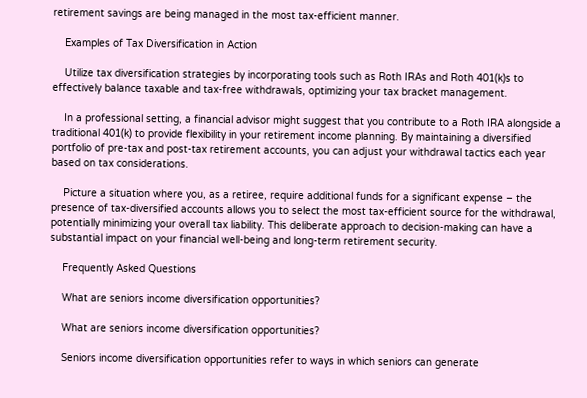retirement savings are being managed in the most tax-efficient manner.

    Examples of Tax Diversification in Action

    Utilize tax diversification strategies by incorporating tools such as Roth IRAs and Roth 401(k)s to effectively balance taxable and tax-free withdrawals, optimizing your tax bracket management.

    In a professional setting, a financial advisor might suggest that you contribute to a Roth IRA alongside a traditional 401(k) to provide flexibility in your retirement income planning. By maintaining a diversified portfolio of pre-tax and post-tax retirement accounts, you can adjust your withdrawal tactics each year based on tax considerations.

    Picture a situation where you, as a retiree, require additional funds for a significant expense – the presence of tax-diversified accounts allows you to select the most tax-efficient source for the withdrawal, potentially minimizing your overall tax liability. This deliberate approach to decision-making can have a substantial impact on your financial well-being and long-term retirement security.

    Frequently Asked Questions

    What are seniors income diversification opportunities?

    What are seniors income diversification opportunities?

    Seniors income diversification opportunities refer to ways in which seniors can generate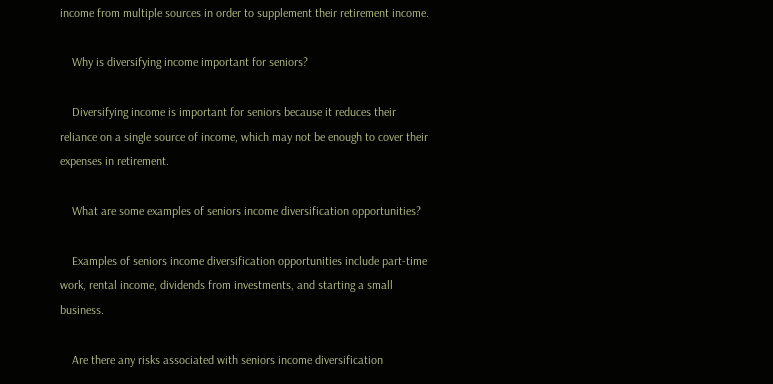income from multiple sources in order to supplement their retirement income.

    Why is diversifying income important for seniors?

    Diversifying income is important for seniors because it reduces their reliance on a single source of income, which may not be enough to cover their expenses in retirement.

    What are some examples of seniors income diversification opportunities?

    Examples of seniors income diversification opportunities include part-time work, rental income, dividends from investments, and starting a small business.

    Are there any risks associated with seniors income diversification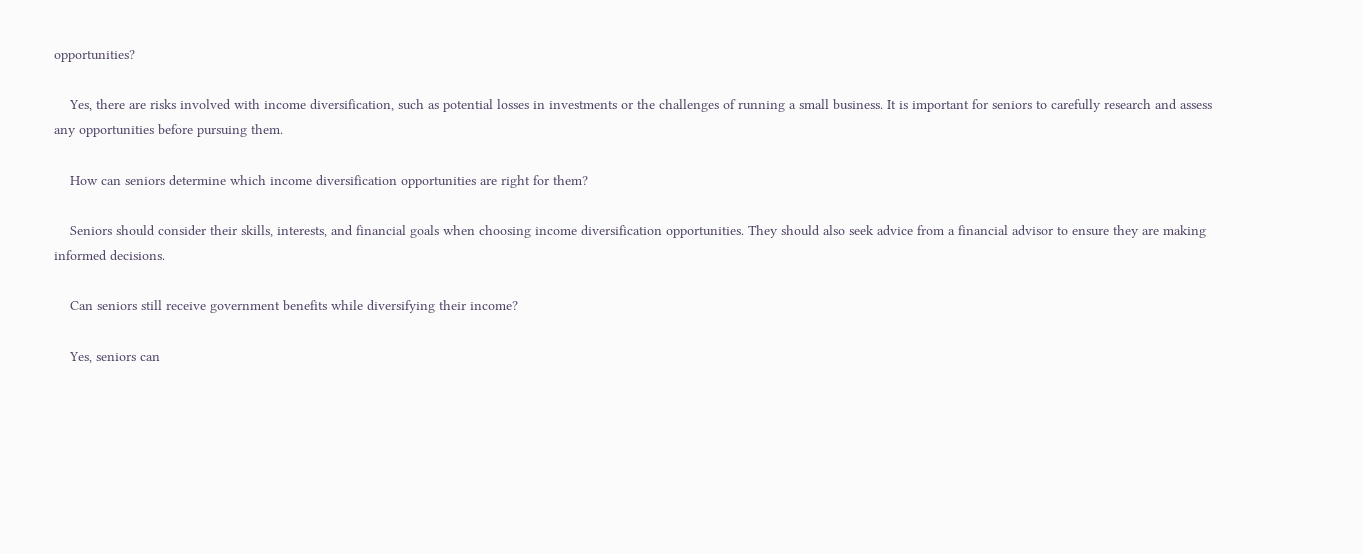opportunities?

    Yes, there are risks involved with income diversification, such as potential losses in investments or the challenges of running a small business. It is important for seniors to carefully research and assess any opportunities before pursuing them.

    How can seniors determine which income diversification opportunities are right for them?

    Seniors should consider their skills, interests, and financial goals when choosing income diversification opportunities. They should also seek advice from a financial advisor to ensure they are making informed decisions.

    Can seniors still receive government benefits while diversifying their income?

    Yes, seniors can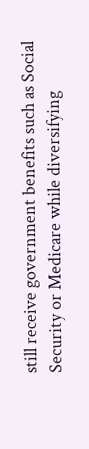still receive government benefits such as Social Security or Medicare while diversifying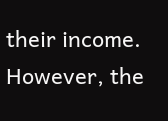their income. However, the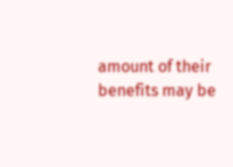amount of their benefits may be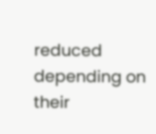reduced depending on their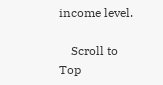income level.

    Scroll to Top